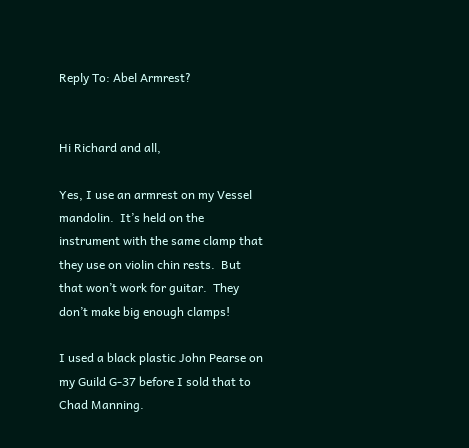Reply To: Abel Armrest?


Hi Richard and all,

Yes, I use an armrest on my Vessel mandolin.  It’s held on the instrument with the same clamp that they use on violin chin rests.  But that won’t work for guitar.  They don’t make big enough clamps!

I used a black plastic John Pearse on my Guild G-37 before I sold that to Chad Manning.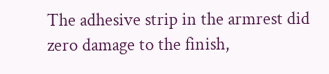The adhesive strip in the armrest did zero damage to the finish,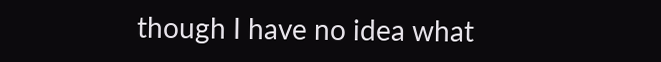though I have no idea what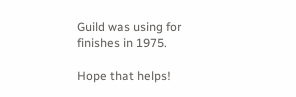Guild was using for finishes in 1975.

Hope that helps!